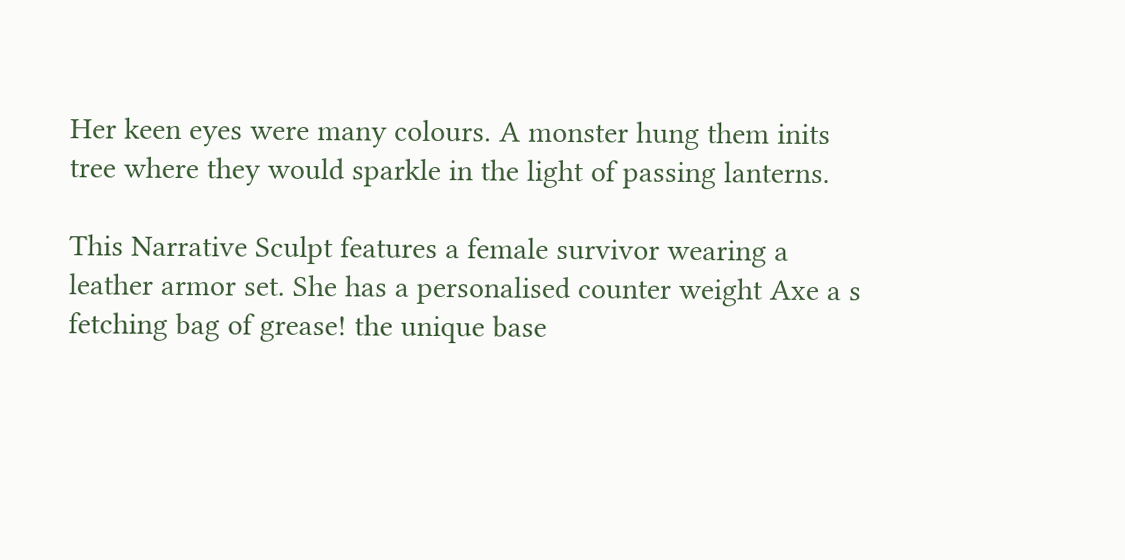Her keen eyes were many colours. A monster hung them inits tree where they would sparkle in the light of passing lanterns.

This Narrative Sculpt features a female survivor wearing a leather armor set. She has a personalised counter weight Axe a s fetching bag of grease! the unique base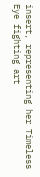insert, representing her Timeless Eye fighting art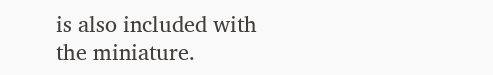is also included with the miniature.